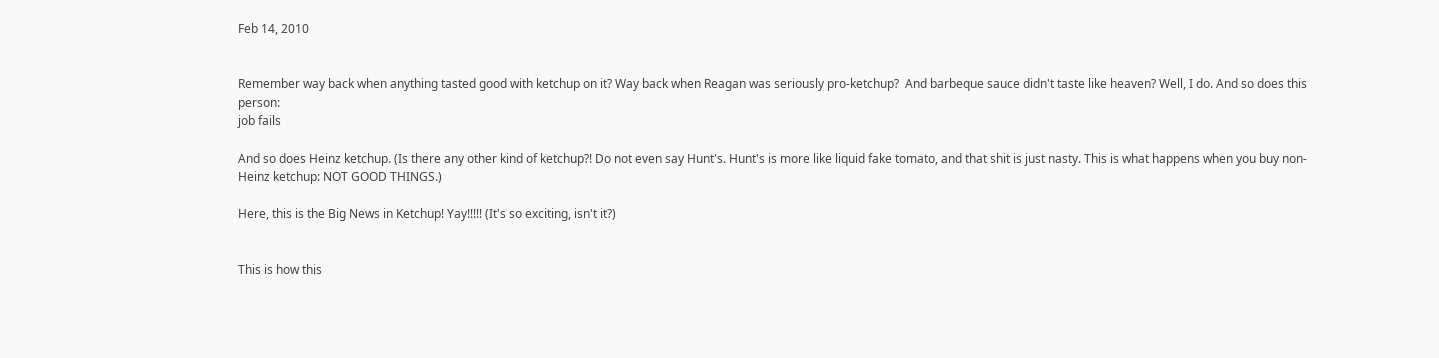Feb 14, 2010


Remember way back when anything tasted good with ketchup on it? Way back when Reagan was seriously pro-ketchup?  And barbeque sauce didn't taste like heaven? Well, I do. And so does this person:
job fails

And so does Heinz ketchup. (Is there any other kind of ketchup?! Do not even say Hunt's. Hunt's is more like liquid fake tomato, and that shit is just nasty. This is what happens when you buy non-Heinz ketchup: NOT GOOD THINGS.)

Here, this is the Big News in Ketchup! Yay!!!!! (It's so exciting, isn't it?)


This is how this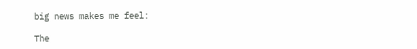big news makes me feel:

The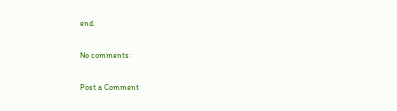end.

No comments:

Post a Comment